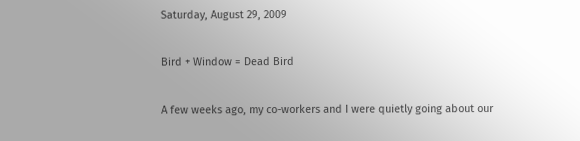Saturday, August 29, 2009

Bird + Window = Dead Bird

A few weeks ago, my co-workers and I were quietly going about our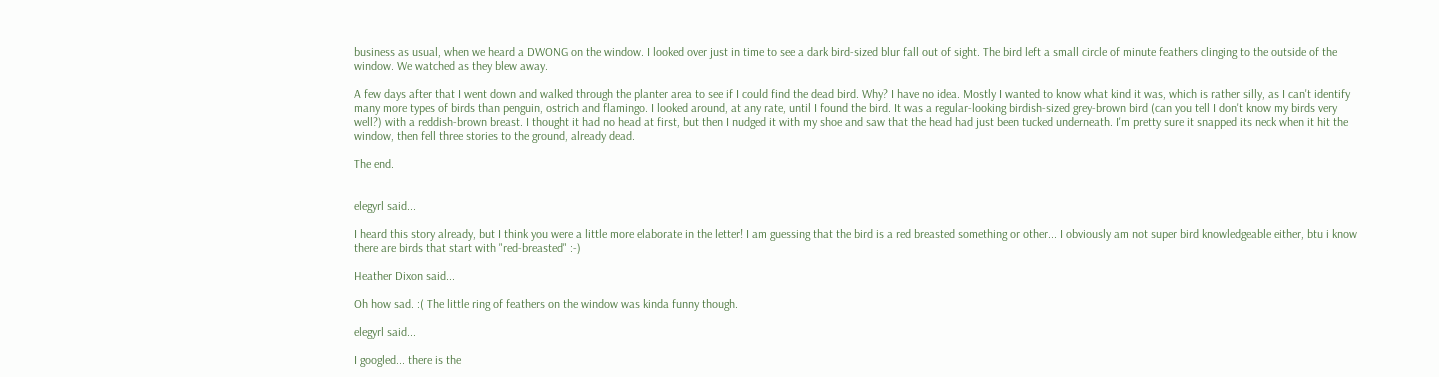business as usual, when we heard a DWONG on the window. I looked over just in time to see a dark bird-sized blur fall out of sight. The bird left a small circle of minute feathers clinging to the outside of the window. We watched as they blew away.

A few days after that I went down and walked through the planter area to see if I could find the dead bird. Why? I have no idea. Mostly I wanted to know what kind it was, which is rather silly, as I can't identify many more types of birds than penguin, ostrich and flamingo. I looked around, at any rate, until I found the bird. It was a regular-looking birdish-sized grey-brown bird (can you tell I don't know my birds very well?) with a reddish-brown breast. I thought it had no head at first, but then I nudged it with my shoe and saw that the head had just been tucked underneath. I'm pretty sure it snapped its neck when it hit the window, then fell three stories to the ground, already dead.

The end.


elegyrl said...

I heard this story already, but I think you were a little more elaborate in the letter! I am guessing that the bird is a red breasted something or other... I obviously am not super bird knowledgeable either, btu i know there are birds that start with "red-breasted" :-)

Heather Dixon said...

Oh how sad. :( The little ring of feathers on the window was kinda funny though.

elegyrl said...

I googled... there is the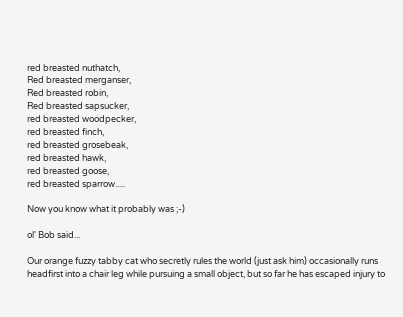red breasted nuthatch,
Red breasted merganser,
Red breasted robin,
Red breasted sapsucker,
red breasted woodpecker,
red breasted finch,
red breasted grosebeak,
red breasted hawk,
red breasted goose,
red breasted sparrow.....

Now you know what it probably was ;-)

ol' Bob said...

Our orange fuzzy tabby cat who secretly rules the world (just ask him) occasionally runs headfirst into a chair leg while pursuing a small object, but so far he has escaped injury to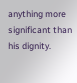anything more significant than his dignity.